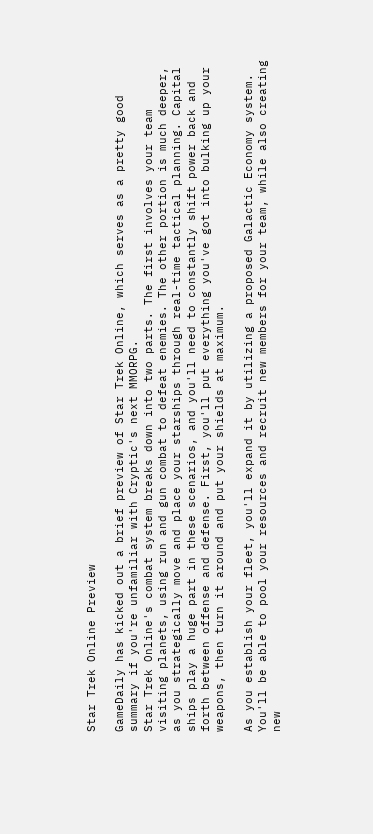Star Trek Online Preview

GameDaily has kicked out a brief preview of Star Trek Online, which serves as a pretty good summary if you're unfamiliar with Cryptic's next MMORPG.
Star Trek Online's combat system breaks down into two parts. The first involves your team visiting planets, using run and gun combat to defeat enemies. The other portion is much deeper, as you strategically move and place your starships through real-time tactical planning. Capital ships play a huge part in these scenarios, and you'll need to constantly shift power back and forth between offense and defense. First, you'll put everything you've got into bulking up your weapons, then turn it around and put your shields at maximum.

As you establish your fleet, you'll expand it by utilizing a proposed Galactic Economy system. You'll be able to pool your resources and recruit new members for your team, while also creating new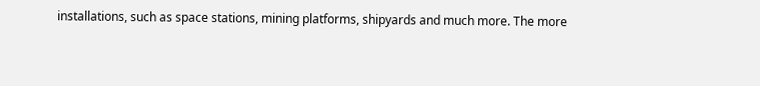installations, such as space stations, mining platforms, shipyards and much more. The more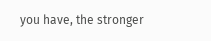you have, the stronger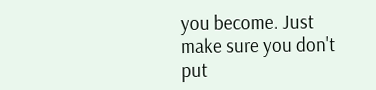you become. Just make sure you don't put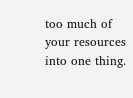too much of your resources into one thing.